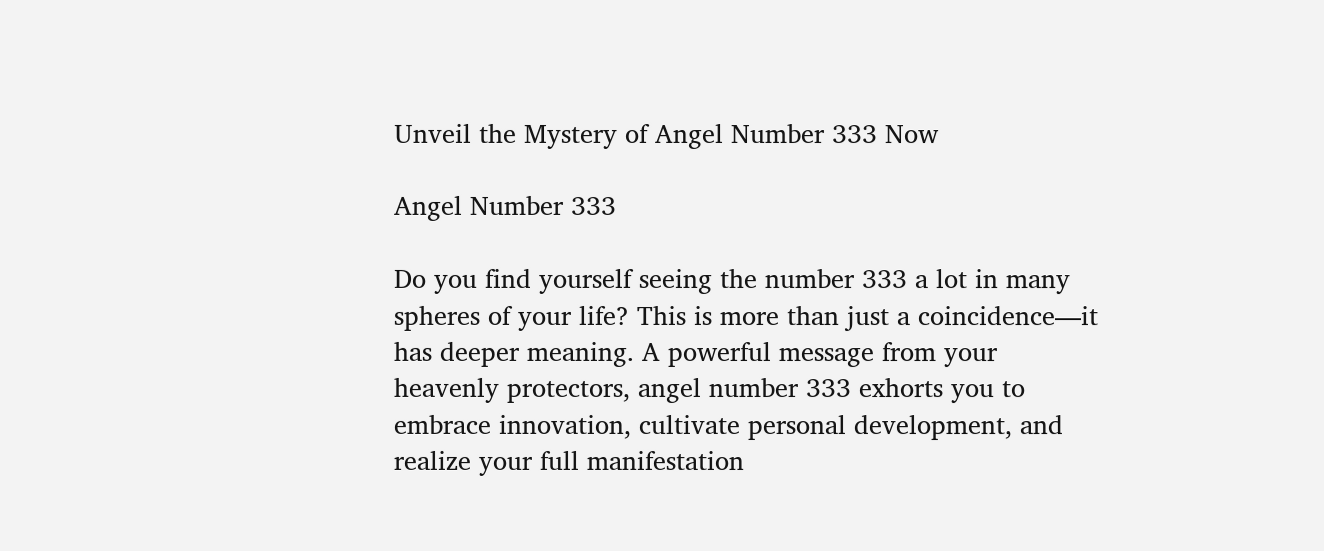Unveil the Mystery of Angel Number 333 Now

Angel Number 333

Do you find yourself seeing the number 333 a lot in many spheres of your life? This is more than just a coincidence—it has deeper meaning. A powerful message from your heavenly protectors, angel number 333 exhorts you to embrace innovation, cultivate personal development, and realize your full manifestation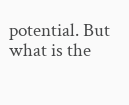potential. But what is the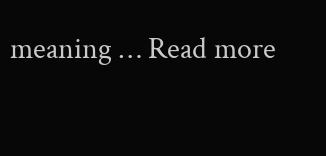meaning … Read more